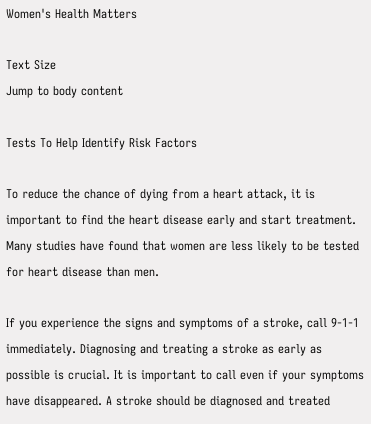Women's Health Matters

Text Size
Jump to body content

Tests To Help Identify Risk Factors

To reduce the chance of dying from a heart attack, it is important to find the heart disease early and start treatment. Many studies have found that women are less likely to be tested for heart disease than men.

If you experience the signs and symptoms of a stroke, call 9-1-1 immediately. Diagnosing and treating a stroke as early as possible is crucial. It is important to call even if your symptoms have disappeared. A stroke should be diagnosed and treated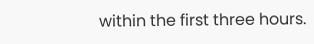within the first three hours.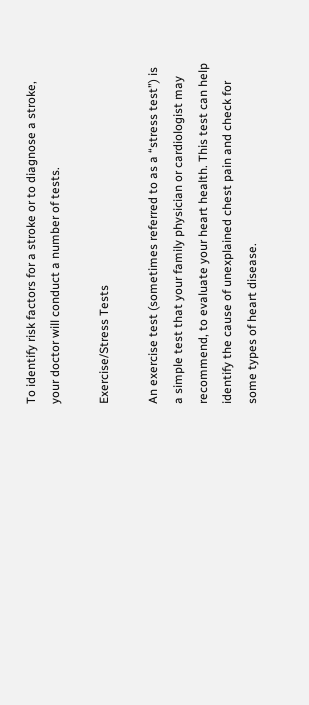To identify risk factors for a stroke or to diagnose a stroke, your doctor will conduct a number of tests.

Exercise/Stress Tests

An exercise test (sometimes referred to as a “stress test”) is a simple test that your family physician or cardiologist may recommend, to evaluate your heart health. This test can help identify the cause of unexplained chest pain and check for some types of heart disease.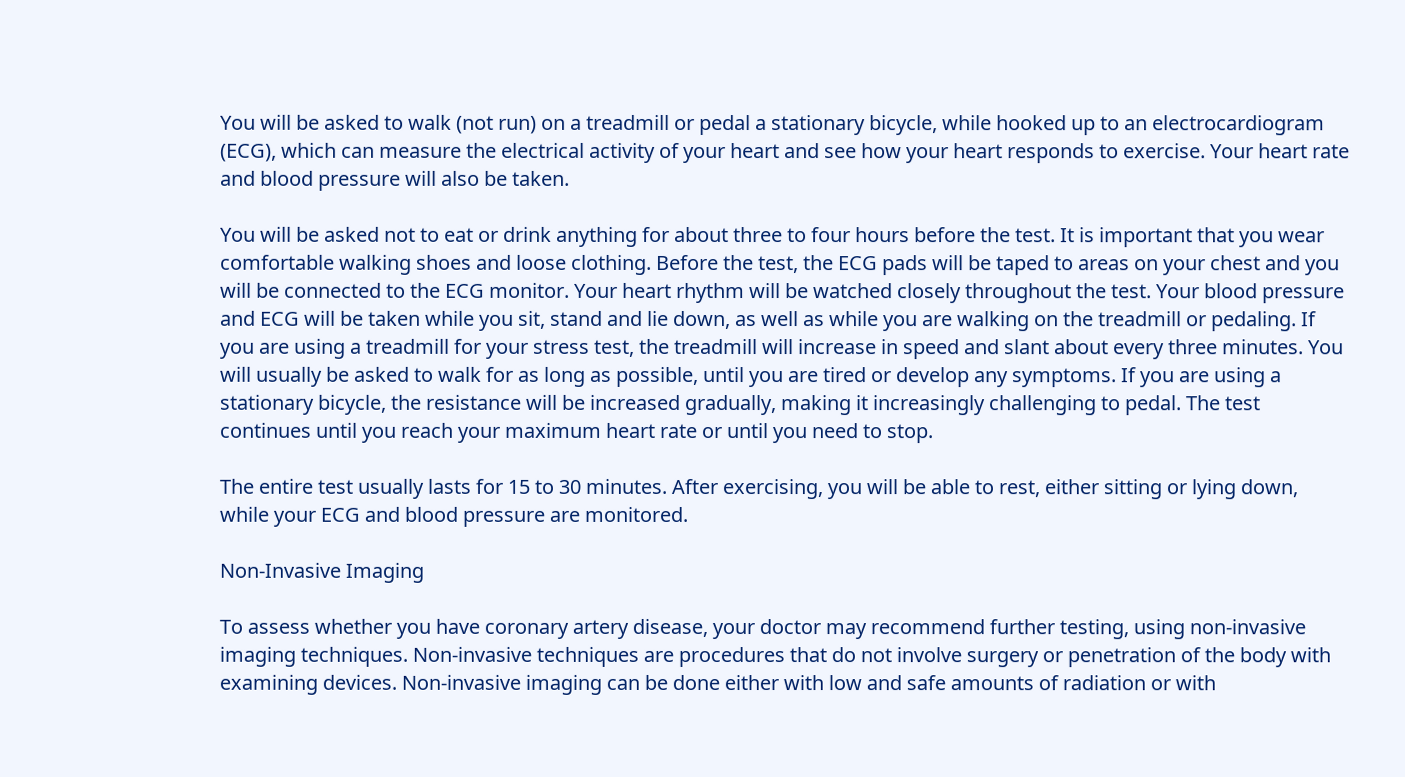You will be asked to walk (not run) on a treadmill or pedal a stationary bicycle, while hooked up to an electrocardiogram (ECG), which can measure the electrical activity of your heart and see how your heart responds to exercise. Your heart rate and blood pressure will also be taken.

You will be asked not to eat or drink anything for about three to four hours before the test. It is important that you wear comfortable walking shoes and loose clothing. Before the test, the ECG pads will be taped to areas on your chest and you will be connected to the ECG monitor. Your heart rhythm will be watched closely throughout the test. Your blood pressure and ECG will be taken while you sit, stand and lie down, as well as while you are walking on the treadmill or pedaling. If you are using a treadmill for your stress test, the treadmill will increase in speed and slant about every three minutes. You will usually be asked to walk for as long as possible, until you are tired or develop any symptoms. If you are using a stationary bicycle, the resistance will be increased gradually, making it increasingly challenging to pedal. The test continues until you reach your maximum heart rate or until you need to stop.

The entire test usually lasts for 15 to 30 minutes. After exercising, you will be able to rest, either sitting or lying down, while your ECG and blood pressure are monitored.

Non-Invasive Imaging

To assess whether you have coronary artery disease, your doctor may recommend further testing, using non-invasive imaging techniques. Non-invasive techniques are procedures that do not involve surgery or penetration of the body with examining devices. Non-invasive imaging can be done either with low and safe amounts of radiation or with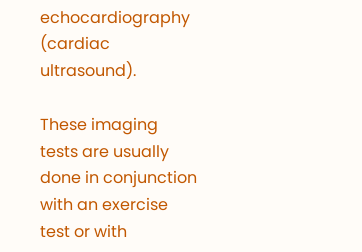echocardiography (cardiac ultrasound).

These imaging tests are usually done in conjunction with an exercise test or with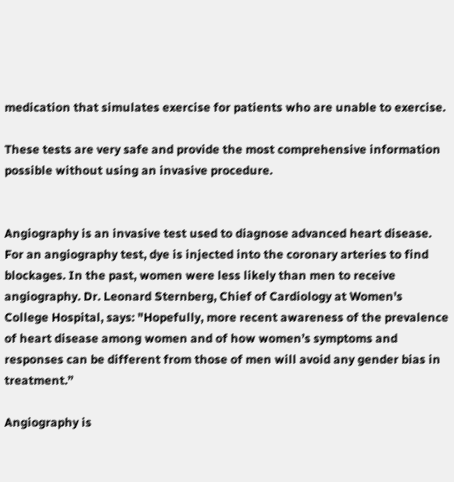medication that simulates exercise for patients who are unable to exercise.

These tests are very safe and provide the most comprehensive information possible without using an invasive procedure.


Angiography is an invasive test used to diagnose advanced heart disease. For an angiography test, dye is injected into the coronary arteries to find blockages. In the past, women were less likely than men to receive angiography. Dr. Leonard Sternberg, Chief of Cardiology at Women's College Hospital, says: "Hopefully, more recent awareness of the prevalence of heart disease among women and of how women’s symptoms and responses can be different from those of men will avoid any gender bias in treatment.”

Angiography is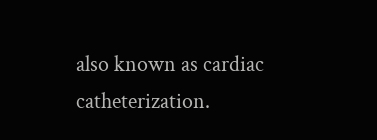also known as cardiac catheterization.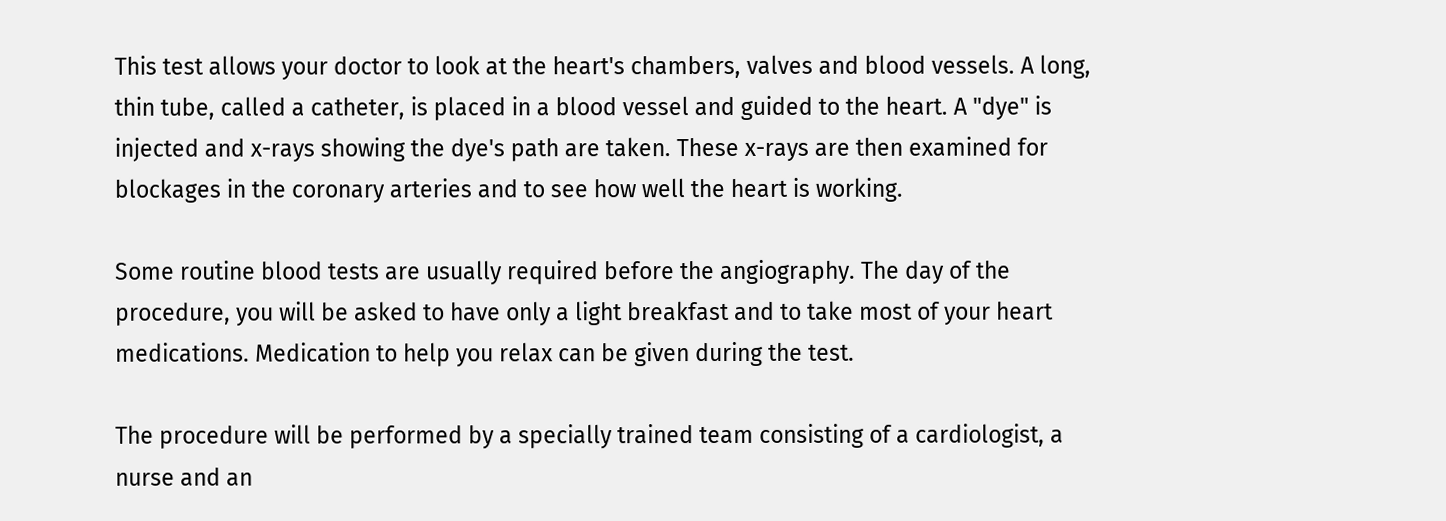This test allows your doctor to look at the heart's chambers, valves and blood vessels. A long, thin tube, called a catheter, is placed in a blood vessel and guided to the heart. A "dye" is injected and x-rays showing the dye's path are taken. These x-rays are then examined for blockages in the coronary arteries and to see how well the heart is working.

Some routine blood tests are usually required before the angiography. The day of the procedure, you will be asked to have only a light breakfast and to take most of your heart medications. Medication to help you relax can be given during the test.

The procedure will be performed by a specially trained team consisting of a cardiologist, a nurse and an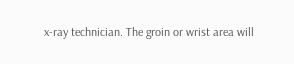x-ray technician. The groin or wrist area will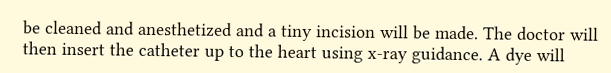be cleaned and anesthetized and a tiny incision will be made. The doctor will then insert the catheter up to the heart using x-ray guidance. A dye will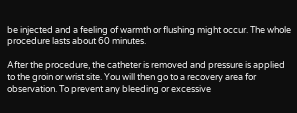be injected and a feeling of warmth or flushing might occur. The whole procedure lasts about 60 minutes.

After the procedure, the catheter is removed and pressure is applied to the groin or wrist site. You will then go to a recovery area for observation. To prevent any bleeding or excessive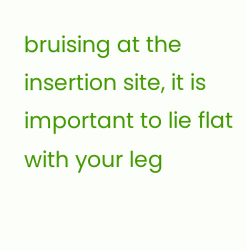bruising at the insertion site, it is important to lie flat with your leg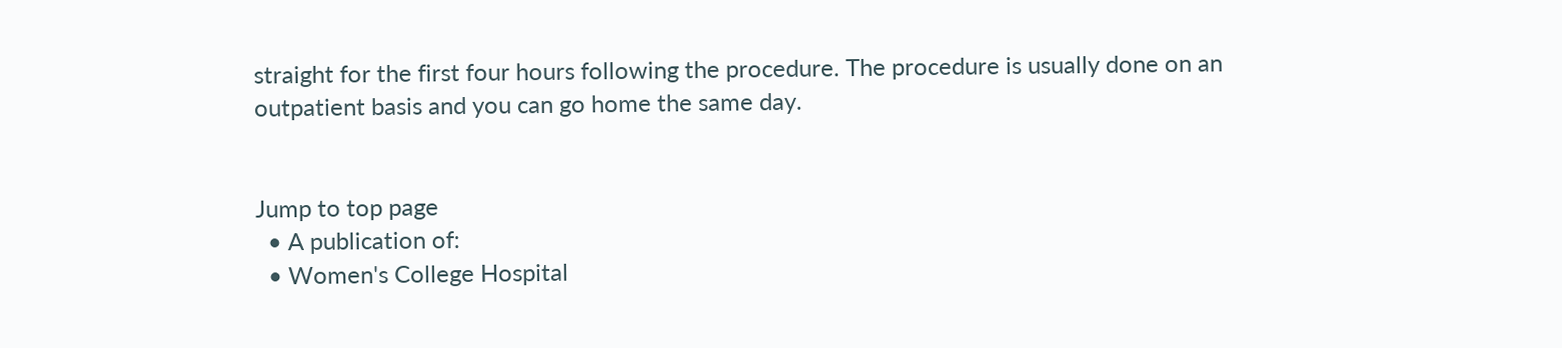straight for the first four hours following the procedure. The procedure is usually done on an outpatient basis and you can go home the same day.


Jump to top page
  • A publication of:
  • Women's College Hospital